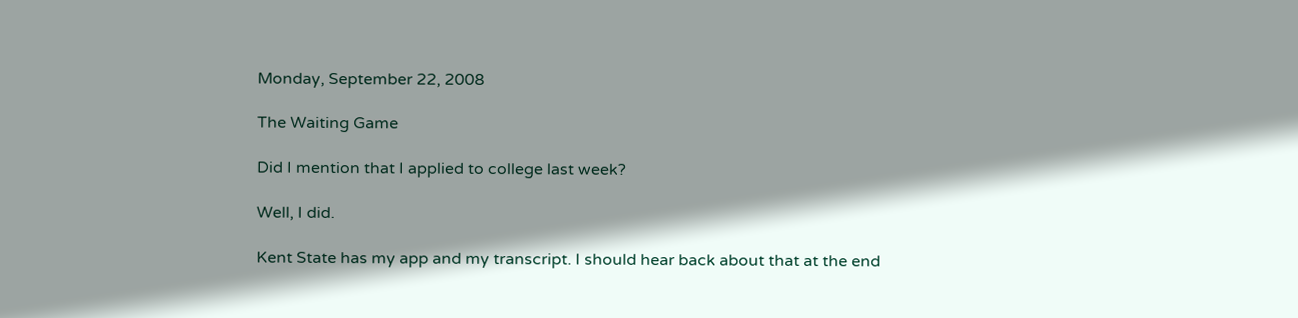Monday, September 22, 2008

The Waiting Game

Did I mention that I applied to college last week?

Well, I did.

Kent State has my app and my transcript. I should hear back about that at the end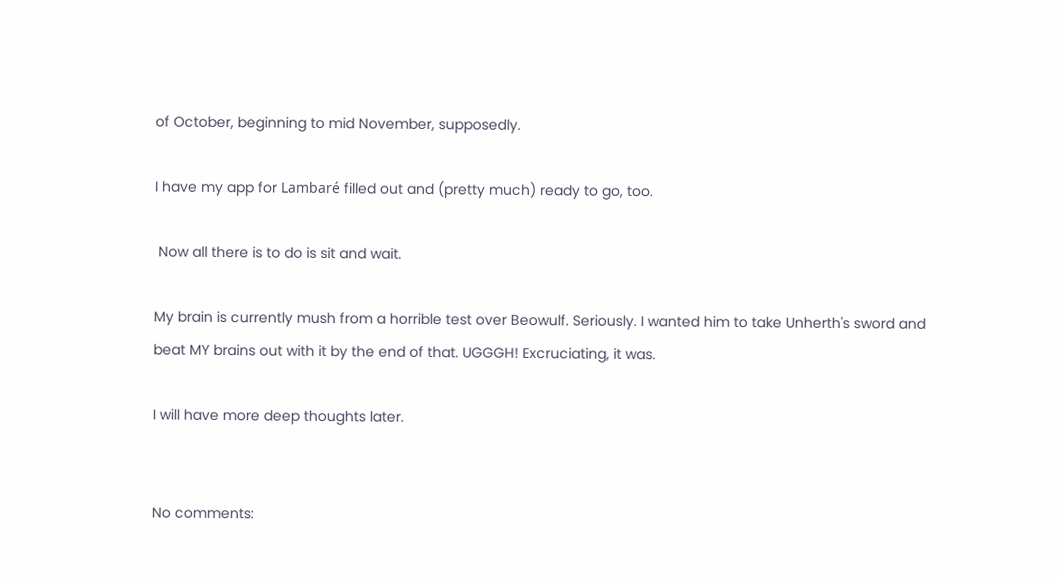of October, beginning to mid November, supposedly.

I have my app for Lambaré filled out and (pretty much) ready to go, too.

 Now all there is to do is sit and wait.

My brain is currently mush from a horrible test over Beowulf. Seriously. I wanted him to take Unherth's sword and beat MY brains out with it by the end of that. UGGGH! Excruciating, it was.

I will have more deep thoughts later.


No comments: